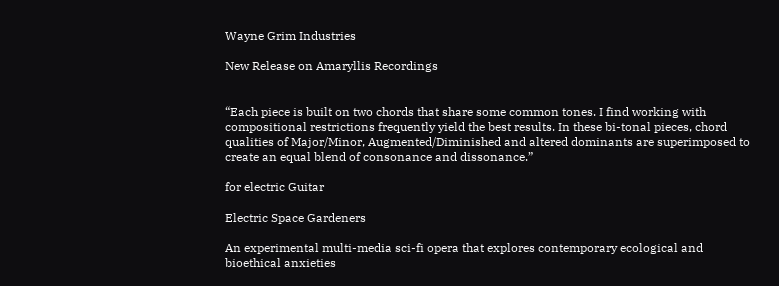Wayne Grim Industries

New Release on Amaryllis Recordings


“Each piece is built on two chords that share some common tones. I find working with compositional restrictions frequently yield the best results. In these bi-tonal pieces, chord qualities of Major/Minor, Augmented/Diminished and altered dominants are superimposed to create an equal blend of consonance and dissonance.”

for electric Guitar

Electric Space Gardeners

An experimental multi-media sci-fi opera that explores contemporary ecological and bioethical anxieties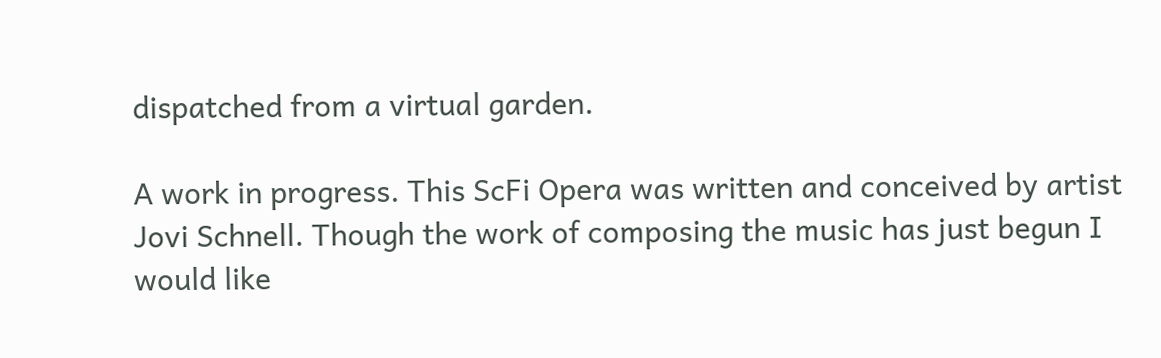dispatched from a virtual garden.

A work in progress. This ScFi Opera was written and conceived by artist Jovi Schnell. Though the work of composing the music has just begun I would like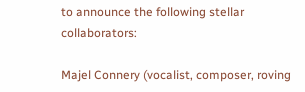to announce the following stellar collaborators:

Majel Connery (vocalist, composer, roving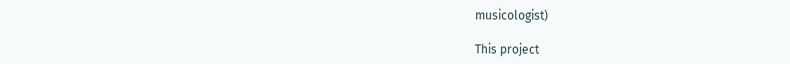musicologist)

This project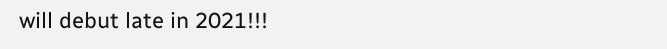will debut late in 2021!!!